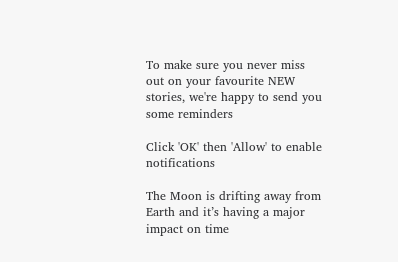To make sure you never miss out on your favourite NEW stories, we're happy to send you some reminders

Click 'OK' then 'Allow' to enable notifications

The Moon is drifting away from Earth and it’s having a major impact on time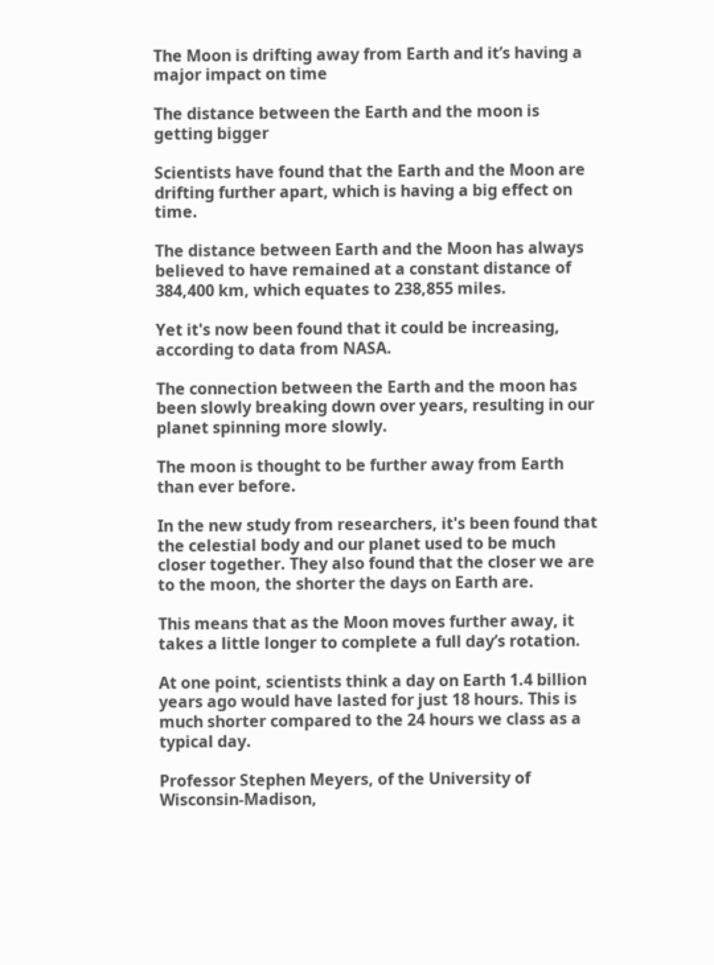The Moon is drifting away from Earth and it’s having a major impact on time

The distance between the Earth and the moon is getting bigger

Scientists have found that the Earth and the Moon are drifting further apart, which is having a big effect on time.

The distance between Earth and the Moon has always believed to have remained at a constant distance of 384,400 km, which equates to 238,855 miles.

Yet it's now been found that it could be increasing, according to data from NASA.

The connection between the Earth and the moon has been slowly breaking down over years, resulting in our planet spinning more slowly.

The moon is thought to be further away from Earth than ever before.

In the new study from researchers, it's been found that the celestial body and our planet used to be much closer together. They also found that the closer we are to the moon, the shorter the days on Earth are.

This means that as the Moon moves further away, it takes a little longer to complete a full day’s rotation.

At one point, scientists think a day on Earth 1.4 billion years ago would have lasted for just 18 hours. This is much shorter compared to the 24 hours we class as a typical day.

Professor Stephen Meyers, of the University of Wisconsin-Madison,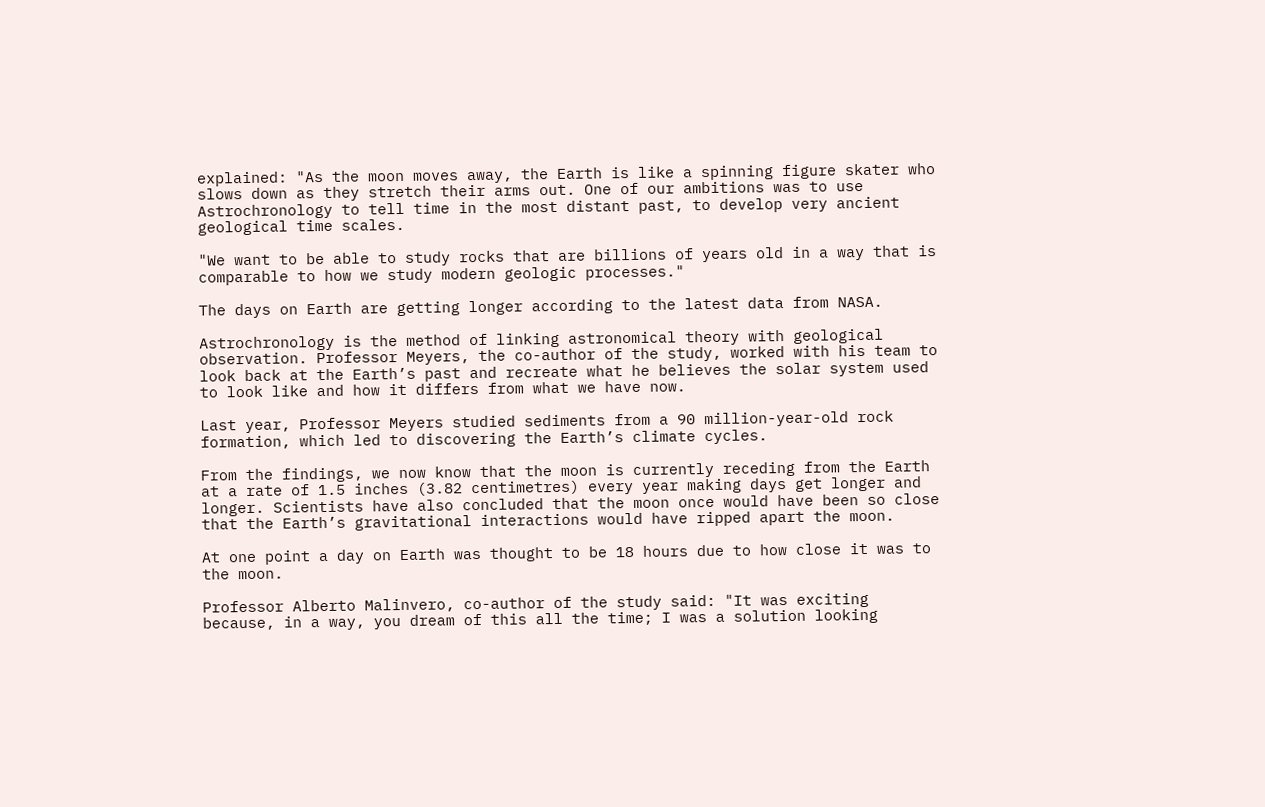explained: "As the moon moves away, the Earth is like a spinning figure skater who slows down as they stretch their arms out. One of our ambitions was to use Astrochronology to tell time in the most distant past, to develop very ancient geological time scales.

"We want to be able to study rocks that are billions of years old in a way that is comparable to how we study modern geologic processes."

The days on Earth are getting longer according to the latest data from NASA.

Astrochronology is the method of linking astronomical theory with geological observation. Professor Meyers, the co-author of the study, worked with his team to look back at the Earth’s past and recreate what he believes the solar system used to look like and how it differs from what we have now.

Last year, Professor Meyers studied sediments from a 90 million-year-old rock formation, which led to discovering the Earth’s climate cycles.

From the findings, we now know that the moon is currently receding from the Earth at a rate of 1.5 inches (3.82 centimetres) every year making days get longer and longer. Scientists have also concluded that the moon once would have been so close that the Earth’s gravitational interactions would have ripped apart the moon.

At one point a day on Earth was thought to be 18 hours due to how close it was to the moon.

Professor Alberto Malinvero, co-author of the study said: "It was exciting because, in a way, you dream of this all the time; I was a solution looking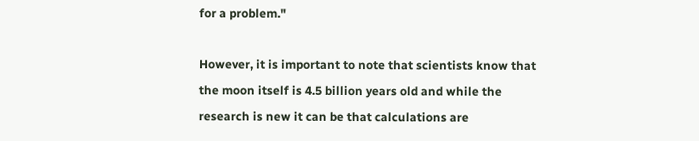for a problem."

However, it is important to note that scientists know that the moon itself is 4.5 billion years old and while the research is new it can be that calculations are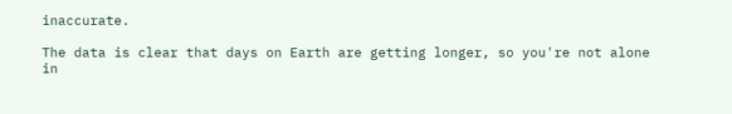inaccurate.

The data is clear that days on Earth are getting longer, so you're not alone in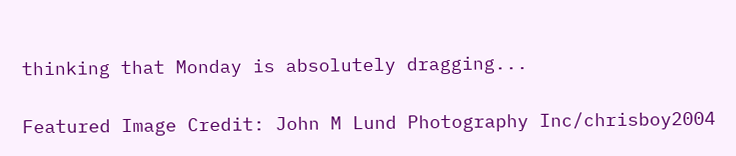thinking that Monday is absolutely dragging...

Featured Image Credit: John M Lund Photography Inc/chrisboy2004